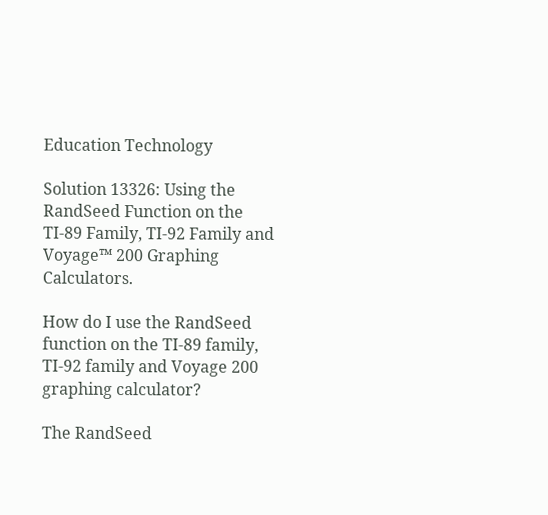Education Technology

Solution 13326: Using the RandSeed Function on the TI-89 Family, TI-92 Family and Voyage™ 200 Graphing Calculators.

How do I use the RandSeed function on the TI-89 family, TI-92 family and Voyage 200 graphing calculator?

The RandSeed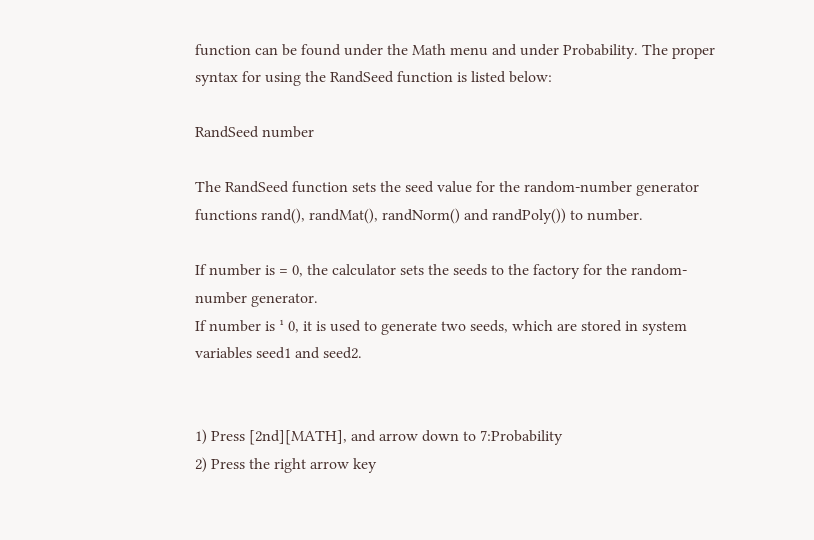function can be found under the Math menu and under Probability. The proper syntax for using the RandSeed function is listed below:

RandSeed number

The RandSeed function sets the seed value for the random-number generator functions rand(), randMat(), randNorm() and randPoly()) to number.

If number is = 0, the calculator sets the seeds to the factory for the random-number generator.
If number is ¹ 0, it is used to generate two seeds, which are stored in system variables seed1 and seed2.


1) Press [2nd][MATH], and arrow down to 7:Probability
2) Press the right arrow key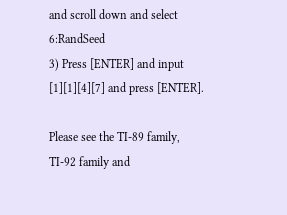and scroll down and select 6:RandSeed
3) Press [ENTER] and input [1][1][4][7] and press [ENTER].

Please see the TI-89 family, TI-92 family and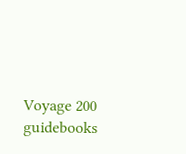Voyage 200 guidebooks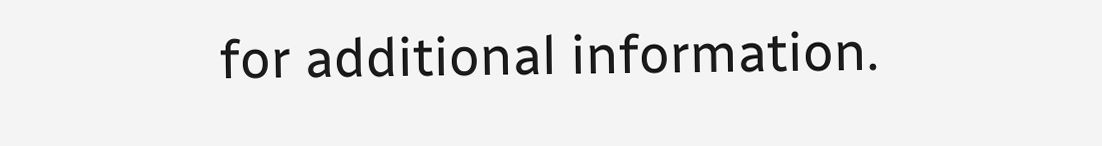for additional information.